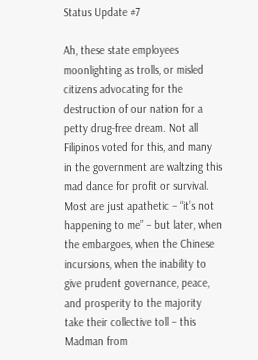Status Update #7

Ah, these state employees moonlighting as trolls, or misled citizens advocating for the destruction of our nation for a petty drug-free dream. Not all Filipinos voted for this, and many in the government are waltzing this mad dance for profit or survival. Most are just apathetic – “it’s not happening to me” – but later, when the embargoes, when the Chinese incursions, when the inability to give prudent governance, peace, and prosperity to the majority take their collective toll – this Madman from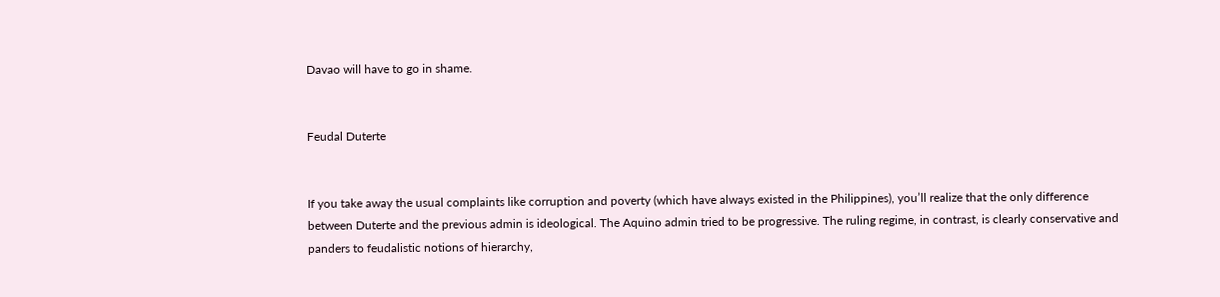Davao will have to go in shame.


Feudal Duterte


If you take away the usual complaints like corruption and poverty (which have always existed in the Philippines), you’ll realize that the only difference between Duterte and the previous admin is ideological. The Aquino admin tried to be progressive. The ruling regime, in contrast, is clearly conservative and panders to feudalistic notions of hierarchy,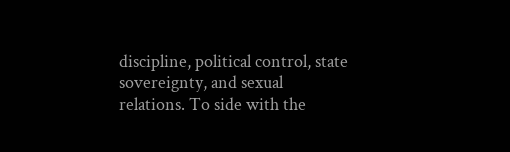discipline, political control, state sovereignty, and sexual relations. To side with the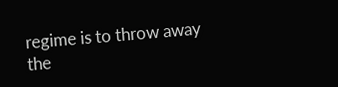regime is to throw away the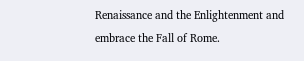Renaissance and the Enlightenment and embrace the Fall of Rome.